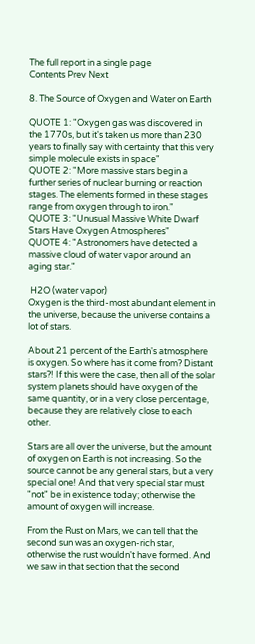The full report in a single page
Contents Prev Next

8. The Source of Oxygen and Water on Earth

QUOTE 1: "Oxygen gas was discovered in the 1770s, but it's taken us more than 230 years to finally say with certainty that this very simple molecule exists in space"
QUOTE 2: "More massive stars begin a further series of nuclear burning or reaction stages. The elements formed in these stages range from oxygen through to iron."
QUOTE 3: "Unusual Massive White Dwarf Stars Have Oxygen Atmospheres"
QUOTE 4: "Astronomers have detected a massive cloud of water vapor around an aging star."

 H2O (water vapor)
Oxygen is the third-most abundant element in the universe, because the universe contains a lot of stars.

About 21 percent of the Earth's atmosphere is oxygen. So where has it come from? Distant stars?! If this were the case, then all of the solar system planets should have oxygen of the same quantity, or in a very close percentage, because they are relatively close to each other.

Stars are all over the universe, but the amount of oxygen on Earth is not increasing. So the source cannot be any general stars, but a very special one! And that very special star must "not" be in existence today; otherwise the amount of oxygen will increase.

From the Rust on Mars, we can tell that the second sun was an oxygen-rich star, otherwise the rust wouldn't have formed. And we saw in that section that the second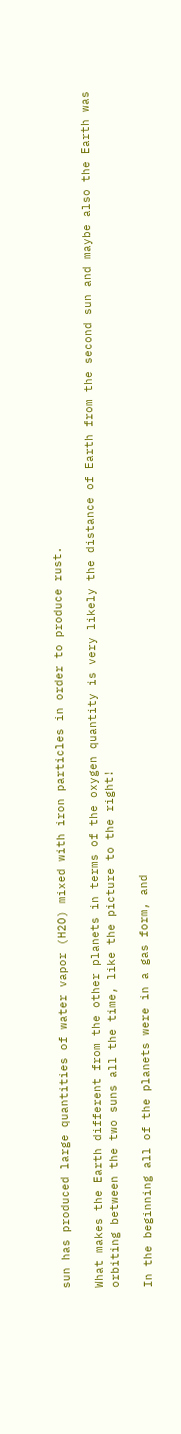sun has produced large quantities of water vapor (H2O) mixed with iron particles in order to produce rust.

What makes the Earth different from the other planets in terms of the oxygen quantity is very likely the distance of Earth from the second sun and maybe also the Earth was orbiting between the two suns all the time, like the picture to the right!

In the beginning all of the planets were in a gas form, and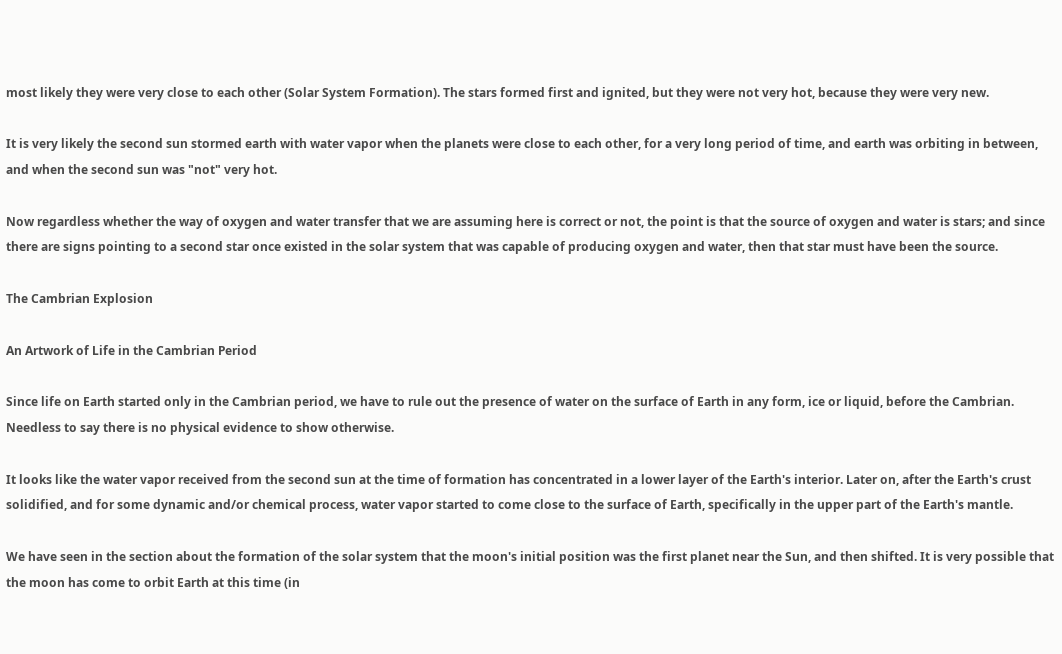most likely they were very close to each other (Solar System Formation). The stars formed first and ignited, but they were not very hot, because they were very new.

It is very likely the second sun stormed earth with water vapor when the planets were close to each other, for a very long period of time, and earth was orbiting in between, and when the second sun was "not" very hot.

Now regardless whether the way of oxygen and water transfer that we are assuming here is correct or not, the point is that the source of oxygen and water is stars; and since there are signs pointing to a second star once existed in the solar system that was capable of producing oxygen and water, then that star must have been the source.

The Cambrian Explosion

An Artwork of Life in the Cambrian Period

Since life on Earth started only in the Cambrian period, we have to rule out the presence of water on the surface of Earth in any form, ice or liquid, before the Cambrian. Needless to say there is no physical evidence to show otherwise.

It looks like the water vapor received from the second sun at the time of formation has concentrated in a lower layer of the Earth's interior. Later on, after the Earth's crust solidified, and for some dynamic and/or chemical process, water vapor started to come close to the surface of Earth, specifically in the upper part of the Earth's mantle.

We have seen in the section about the formation of the solar system that the moon's initial position was the first planet near the Sun, and then shifted. It is very possible that the moon has come to orbit Earth at this time (in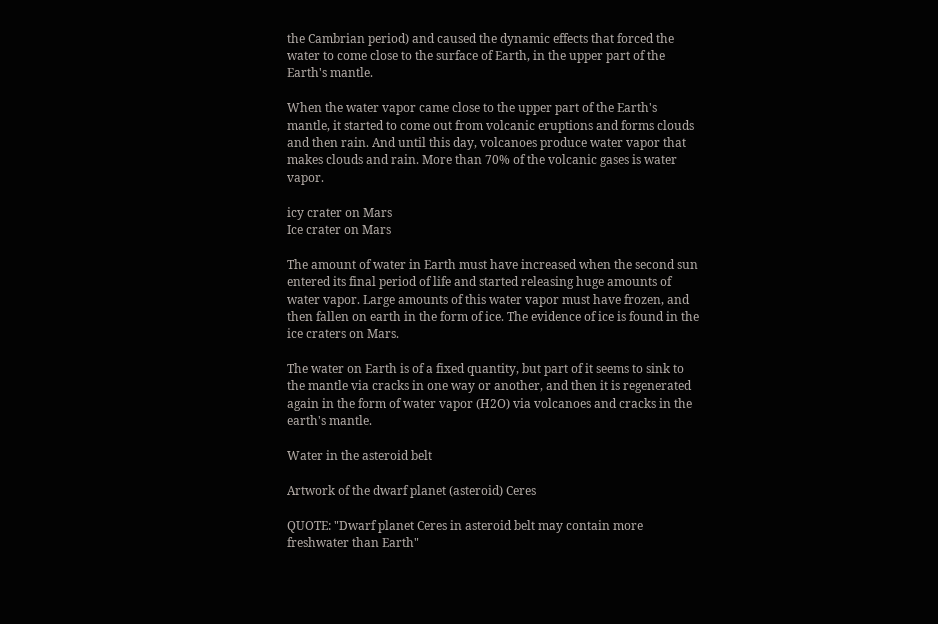the Cambrian period) and caused the dynamic effects that forced the water to come close to the surface of Earth, in the upper part of the Earth's mantle.

When the water vapor came close to the upper part of the Earth's mantle, it started to come out from volcanic eruptions and forms clouds and then rain. And until this day, volcanoes produce water vapor that makes clouds and rain. More than 70% of the volcanic gases is water vapor.

icy crater on Mars
Ice crater on Mars

The amount of water in Earth must have increased when the second sun entered its final period of life and started releasing huge amounts of water vapor. Large amounts of this water vapor must have frozen, and then fallen on earth in the form of ice. The evidence of ice is found in the ice craters on Mars.

The water on Earth is of a fixed quantity, but part of it seems to sink to the mantle via cracks in one way or another, and then it is regenerated again in the form of water vapor (H2O) via volcanoes and cracks in the earth's mantle.

Water in the asteroid belt

Artwork of the dwarf planet (asteroid) Ceres

QUOTE: "Dwarf planet Ceres in asteroid belt may contain more freshwater than Earth"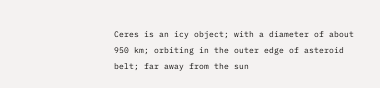Ceres is an icy object; with a diameter of about 950 km; orbiting in the outer edge of asteroid belt; far away from the sun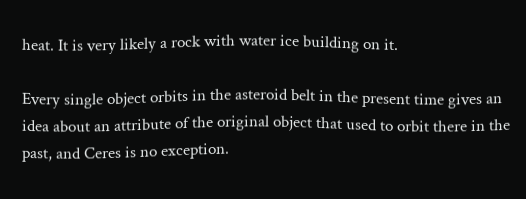heat. It is very likely a rock with water ice building on it.

Every single object orbits in the asteroid belt in the present time gives an idea about an attribute of the original object that used to orbit there in the past, and Ceres is no exception.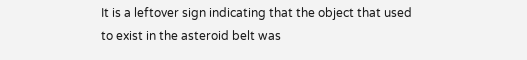It is a leftover sign indicating that the object that used to exist in the asteroid belt was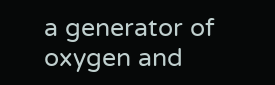a generator of oxygen and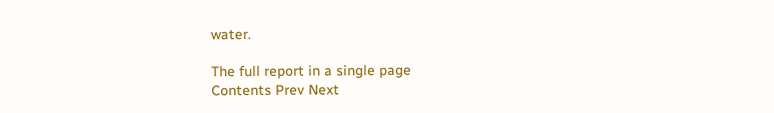water.

The full report in a single page
Contents Prev Next